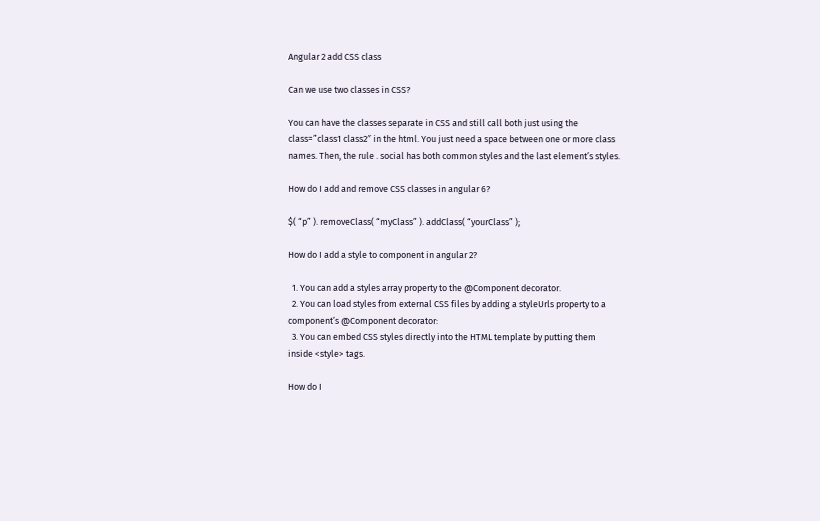Angular 2 add CSS class

Can we use two classes in CSS?

You can have the classes separate in CSS and still call both just using the class=”class1 class2″ in the html. You just need a space between one or more class names. Then, the rule . social has both common styles and the last element’s styles.

How do I add and remove CSS classes in angular 6?

$( “p” ). removeClass( “myClass” ). addClass( “yourClass” );

How do I add a style to component in angular 2?

  1. You can add a styles array property to the @Component decorator.
  2. You can load styles from external CSS files by adding a styleUrls property to a component’s @Component decorator:
  3. You can embed CSS styles directly into the HTML template by putting them inside <style> tags.

How do I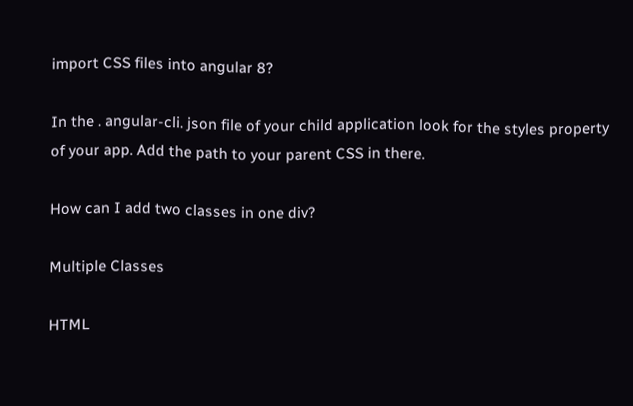import CSS files into angular 8?

In the . angular-cli. json file of your child application look for the styles property of your app. Add the path to your parent CSS in there.

How can I add two classes in one div?

Multiple Classes

HTML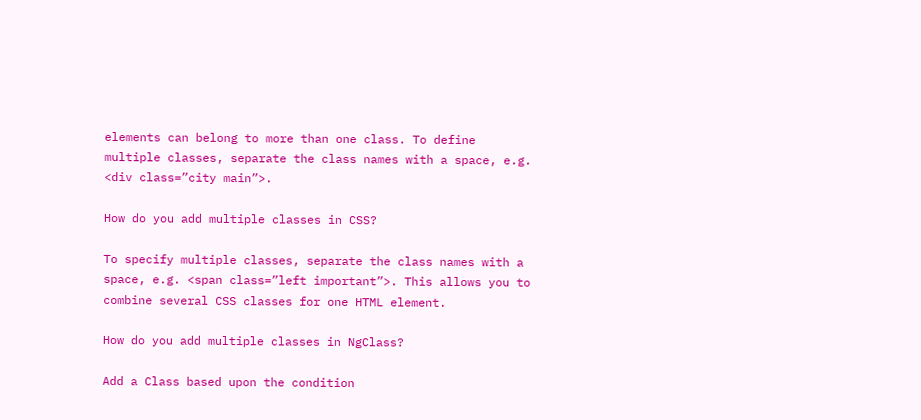elements can belong to more than one class. To define multiple classes, separate the class names with a space, e.g. <div class=”city main”>.

How do you add multiple classes in CSS?

To specify multiple classes, separate the class names with a space, e.g. <span class=”left important”>. This allows you to combine several CSS classes for one HTML element.

How do you add multiple classes in NgClass?

Add a Class based upon the condition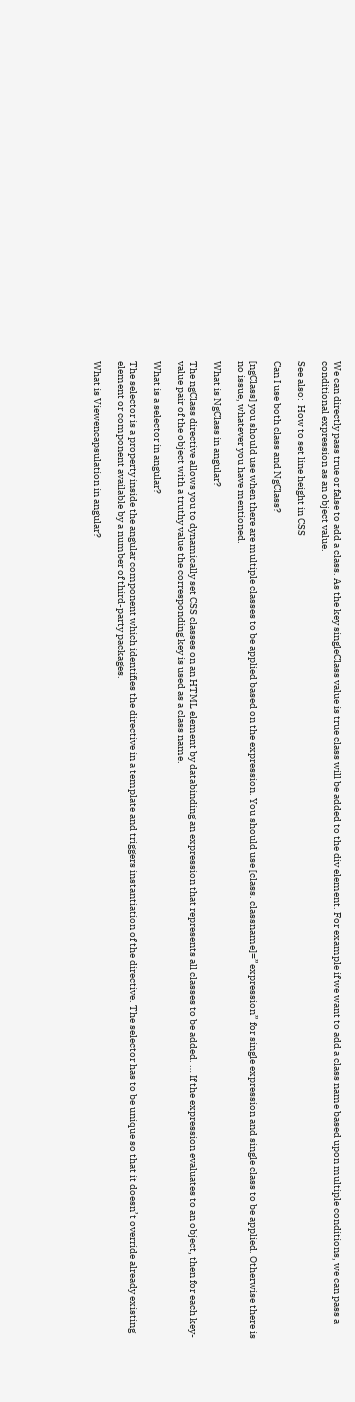We can directly pass true or false to add a class. As the key singleClass value is true class will be added to the div element. For example if we want to add a class name based upon multiple conditions, we can pass a conditional expression as an object value.

See also:  How to set line height in CSS

Can I use both class and NgClass?

[ngClass] you should use when there are multiple classes to be applied based on the expression. You should use [class. classname]=”expression” for single expression and single class to be applied. Otherwise there is no issue, whatever you have mentioned.

What is NgClass in angular?

The ngClass directive allows you to dynamically set CSS classes on an HTML element by databinding an expression that represents all classes to be added. … If the expression evaluates to an object, then for each key-value pair of the object with a truthy value the corresponding key is used as a class name.

What is a selector in angular?

The selector is a property inside the angular component which identifies the directive in a template and triggers instantiation of the directive. The selector has to be unique so that it doesn’t override already existing element or component available by a number of third-party packages.

What is Viewencapsulation in angular?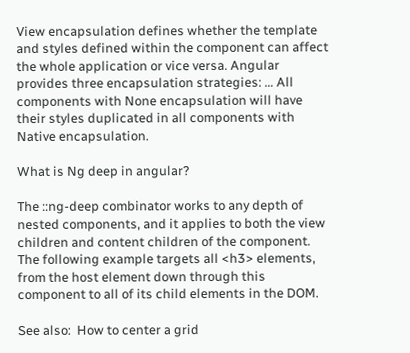View encapsulation defines whether the template and styles defined within the component can affect the whole application or vice versa. Angular provides three encapsulation strategies: … All components with None encapsulation will have their styles duplicated in all components with Native encapsulation.

What is Ng deep in angular?

The ::ng-deep combinator works to any depth of nested components, and it applies to both the view children and content children of the component. The following example targets all <h3> elements, from the host element down through this component to all of its child elements in the DOM.

See also:  How to center a grid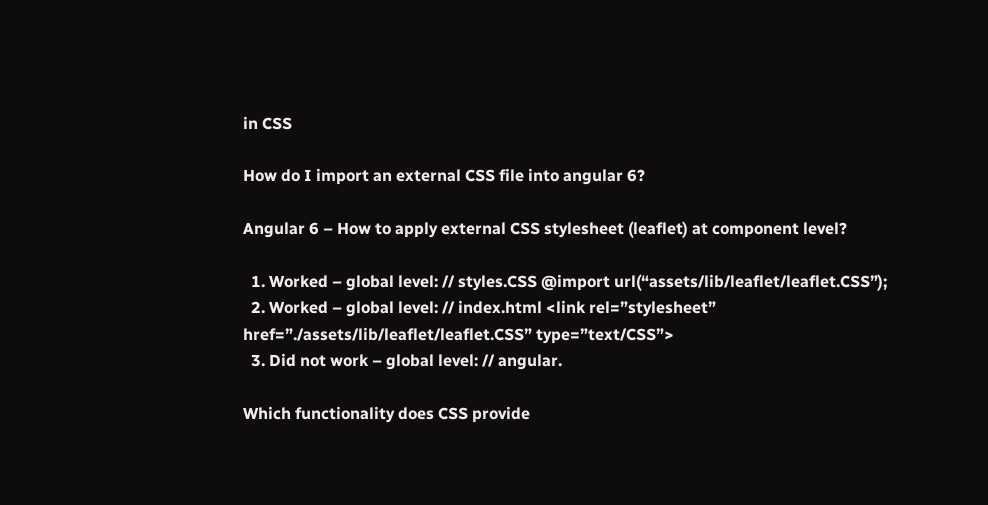in CSS

How do I import an external CSS file into angular 6?

Angular 6 – How to apply external CSS stylesheet (leaflet) at component level?

  1. Worked – global level: // styles.CSS @import url(“assets/lib/leaflet/leaflet.CSS”);
  2. Worked – global level: // index.html <link rel=”stylesheet” href=”./assets/lib/leaflet/leaflet.CSS” type=”text/CSS”>
  3. Did not work – global level: // angular.

Which functionality does CSS provide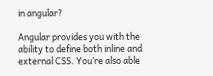in angular?

Angular provides you with the ability to define both inline and external CSS. You’re also able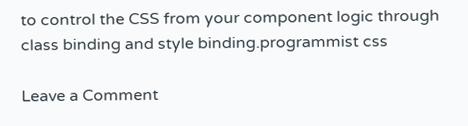to control the CSS from your component logic through class binding and style binding.programmist css

Leave a Comment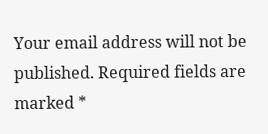Your email address will not be published. Required fields are marked *